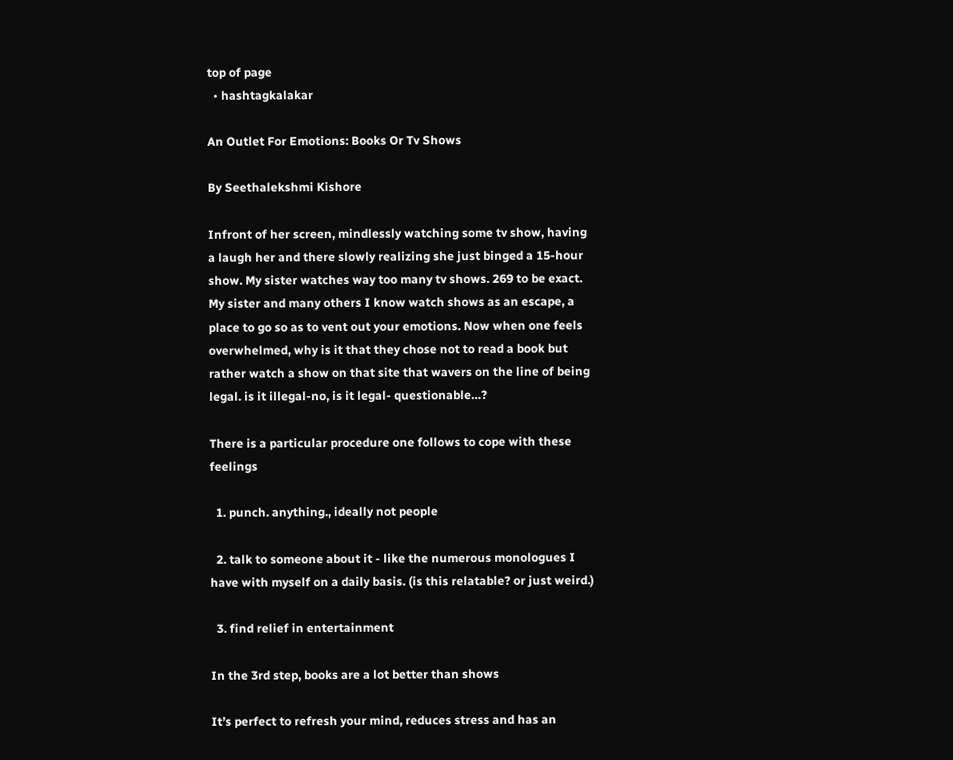top of page
  • hashtagkalakar

An Outlet For Emotions: Books Or Tv Shows

By Seethalekshmi Kishore

Infront of her screen, mindlessly watching some tv show, having a laugh her and there slowly realizing she just binged a 15-hour show. My sister watches way too many tv shows. 269 to be exact. My sister and many others I know watch shows as an escape, a place to go so as to vent out your emotions. Now when one feels overwhelmed, why is it that they chose not to read a book but rather watch a show on that site that wavers on the line of being legal. is it illegal-no, is it legal- questionable…?

There is a particular procedure one follows to cope with these feelings

  1. punch. anything., ideally not people

  2. talk to someone about it - like the numerous monologues I have with myself on a daily basis. (is this relatable? or just weird.)

  3. find relief in entertainment

In the 3rd step, books are a lot better than shows

It’s perfect to refresh your mind, reduces stress and has an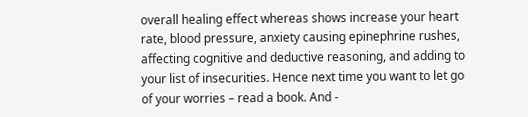overall healing effect whereas shows increase your heart rate, blood pressure, anxiety causing epinephrine rushes, affecting cognitive and deductive reasoning, and adding to your list of insecurities. Hence next time you want to let go of your worries – read a book. And -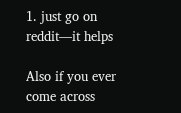1. just go on reddit—it helps

Also if you ever come across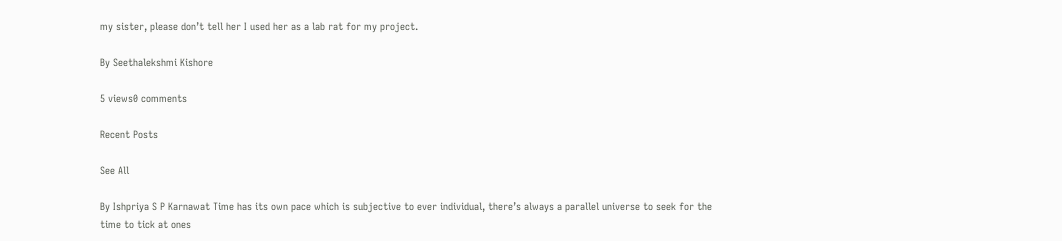my sister, please don’t tell her I used her as a lab rat for my project.

By Seethalekshmi Kishore

5 views0 comments

Recent Posts

See All

By Ishpriya S P Karnawat Time has its own pace which is subjective to ever individual, there’s always a parallel universe to seek for the time to tick at ones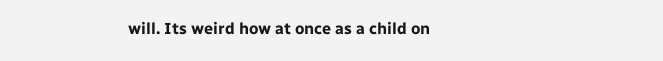will. Its weird how at once as a child on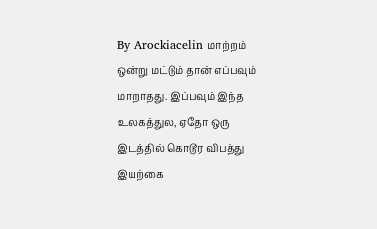By Arockiacelin மாற்றம் ஒன்று மட்டும் தான் எப்பவும் மாறாதது. இப்பவும் இந்த உலகத்துல, ஏதோ ஒரு இடத்தில் கொடூர விபத்து இயற்கை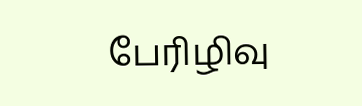பேரிழிவு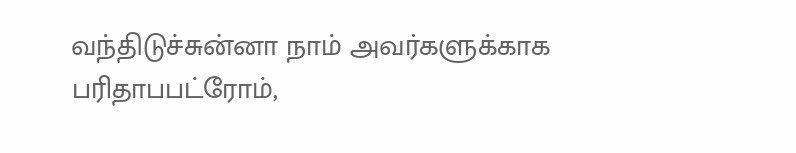வந்திடுச்சுன்னா நாம் அவர்களுக்காக பரிதாபபட்ரோம்,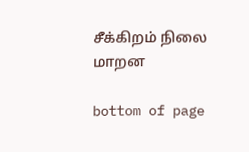சீக்கிறம் நிலை மாறன

bottom of page